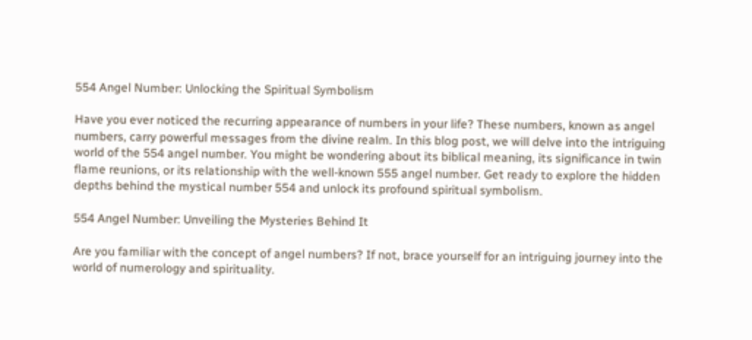554 Angel Number: Unlocking the Spiritual Symbolism

Have you ever noticed the recurring appearance of numbers in your life? These numbers, known as angel numbers, carry powerful messages from the divine realm. In this blog post, we will delve into the intriguing world of the 554 angel number. You might be wondering about its biblical meaning, its significance in twin flame reunions, or its relationship with the well-known 555 angel number. Get ready to explore the hidden depths behind the mystical number 554 and unlock its profound spiritual symbolism.

554 Angel Number: Unveiling the Mysteries Behind It

Are you familiar with the concept of angel numbers? If not, brace yourself for an intriguing journey into the world of numerology and spirituality.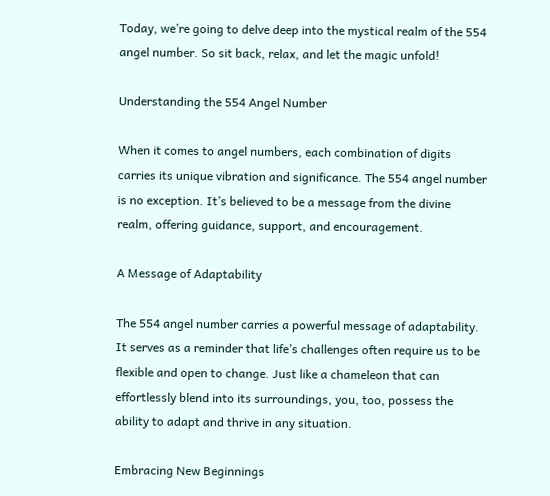Today, we’re going to delve deep into the mystical realm of the 554 angel number. So sit back, relax, and let the magic unfold!

Understanding the 554 Angel Number

When it comes to angel numbers, each combination of digits carries its unique vibration and significance. The 554 angel number is no exception. It’s believed to be a message from the divine realm, offering guidance, support, and encouragement.

A Message of Adaptability

The 554 angel number carries a powerful message of adaptability. It serves as a reminder that life’s challenges often require us to be flexible and open to change. Just like a chameleon that can effortlessly blend into its surroundings, you, too, possess the ability to adapt and thrive in any situation.

Embracing New Beginnings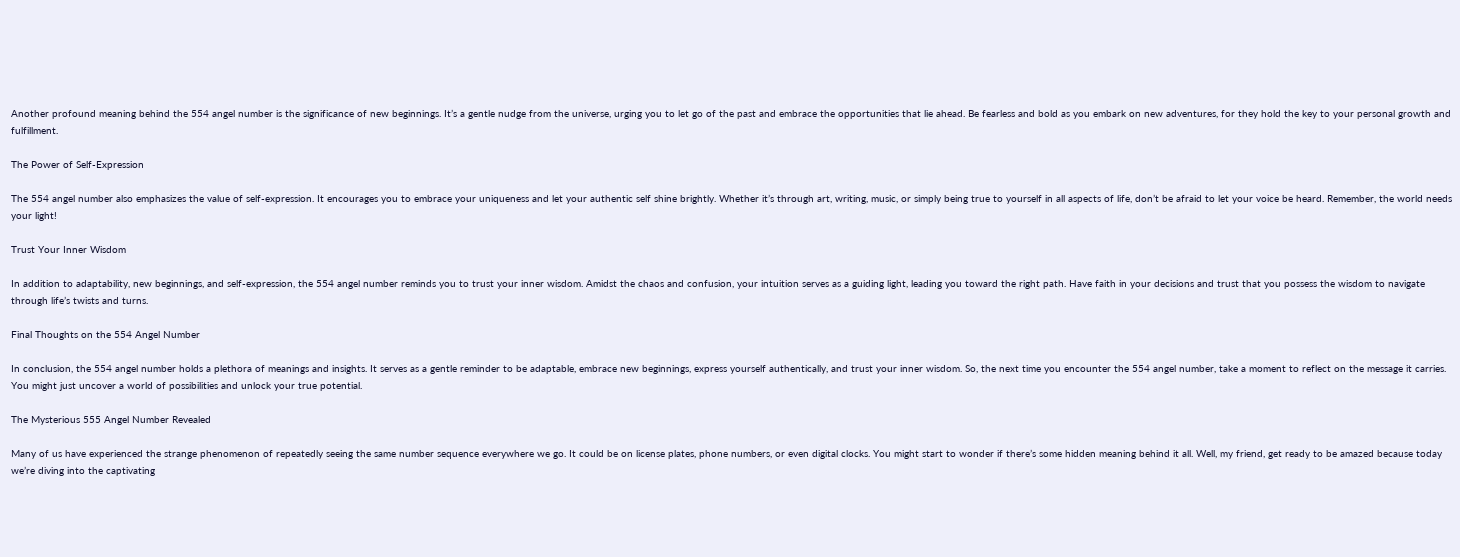Another profound meaning behind the 554 angel number is the significance of new beginnings. It’s a gentle nudge from the universe, urging you to let go of the past and embrace the opportunities that lie ahead. Be fearless and bold as you embark on new adventures, for they hold the key to your personal growth and fulfillment.

The Power of Self-Expression

The 554 angel number also emphasizes the value of self-expression. It encourages you to embrace your uniqueness and let your authentic self shine brightly. Whether it’s through art, writing, music, or simply being true to yourself in all aspects of life, don’t be afraid to let your voice be heard. Remember, the world needs your light!

Trust Your Inner Wisdom

In addition to adaptability, new beginnings, and self-expression, the 554 angel number reminds you to trust your inner wisdom. Amidst the chaos and confusion, your intuition serves as a guiding light, leading you toward the right path. Have faith in your decisions and trust that you possess the wisdom to navigate through life’s twists and turns.

Final Thoughts on the 554 Angel Number

In conclusion, the 554 angel number holds a plethora of meanings and insights. It serves as a gentle reminder to be adaptable, embrace new beginnings, express yourself authentically, and trust your inner wisdom. So, the next time you encounter the 554 angel number, take a moment to reflect on the message it carries. You might just uncover a world of possibilities and unlock your true potential.

The Mysterious 555 Angel Number Revealed

Many of us have experienced the strange phenomenon of repeatedly seeing the same number sequence everywhere we go. It could be on license plates, phone numbers, or even digital clocks. You might start to wonder if there’s some hidden meaning behind it all. Well, my friend, get ready to be amazed because today we’re diving into the captivating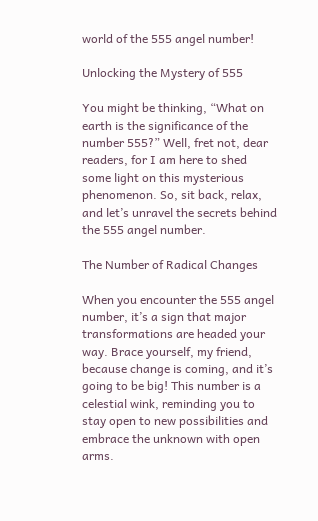world of the 555 angel number!

Unlocking the Mystery of 555

You might be thinking, “What on earth is the significance of the number 555?” Well, fret not, dear readers, for I am here to shed some light on this mysterious phenomenon. So, sit back, relax, and let’s unravel the secrets behind the 555 angel number.

The Number of Radical Changes

When you encounter the 555 angel number, it’s a sign that major transformations are headed your way. Brace yourself, my friend, because change is coming, and it’s going to be big! This number is a celestial wink, reminding you to stay open to new possibilities and embrace the unknown with open arms.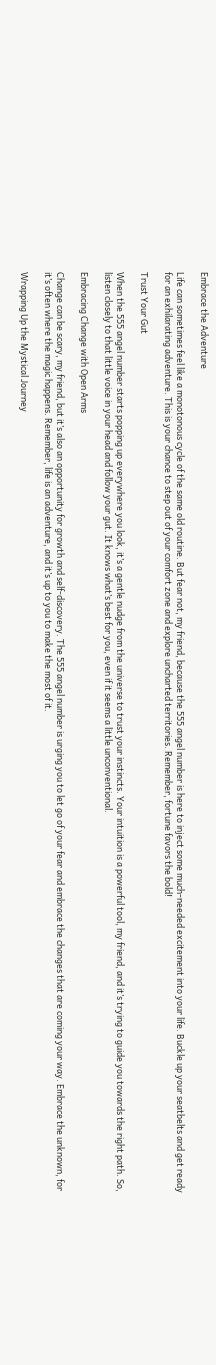Embrace the Adventure

Life can sometimes feel like a monotonous cycle of the same old routine. But fear not, my friend, because the 555 angel number is here to inject some much-needed excitement into your life. Buckle up your seatbelts and get ready for an exhilarating adventure. This is your chance to step out of your comfort zone and explore uncharted territories. Remember, fortune favors the bold!

Trust Your Gut

When the 555 angel number starts popping up everywhere you look, it’s a gentle nudge from the universe to trust your instincts. Your intuition is a powerful tool, my friend, and it’s trying to guide you towards the right path. So, listen closely to that little voice in your head and follow your gut. It knows what’s best for you, even if it seems a little unconventional.

Embracing Change with Open Arms

Change can be scary, my friend, but it’s also an opportunity for growth and self-discovery. The 555 angel number is urging you to let go of your fear and embrace the changes that are coming your way. Embrace the unknown, for it’s often where the magic happens. Remember, life is an adventure, and it’s up to you to make the most of it.

Wrapping Up the Mystical Journey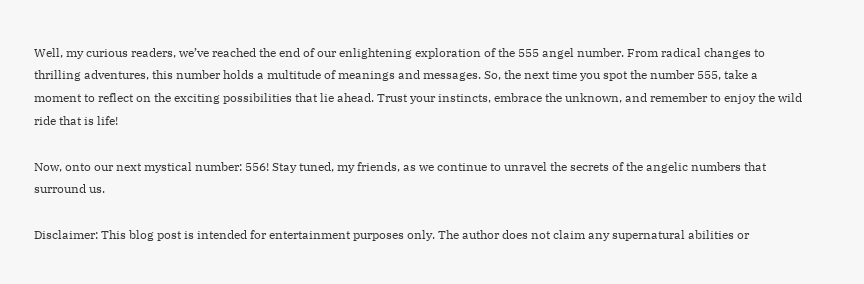Well, my curious readers, we’ve reached the end of our enlightening exploration of the 555 angel number. From radical changes to thrilling adventures, this number holds a multitude of meanings and messages. So, the next time you spot the number 555, take a moment to reflect on the exciting possibilities that lie ahead. Trust your instincts, embrace the unknown, and remember to enjoy the wild ride that is life!

Now, onto our next mystical number: 556! Stay tuned, my friends, as we continue to unravel the secrets of the angelic numbers that surround us.

Disclaimer: This blog post is intended for entertainment purposes only. The author does not claim any supernatural abilities or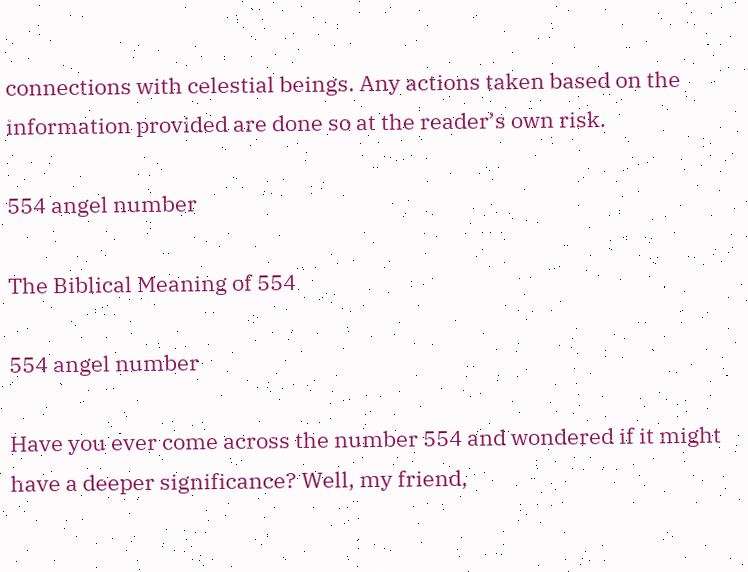connections with celestial beings. Any actions taken based on the information provided are done so at the reader’s own risk.

554 angel number

The Biblical Meaning of 554

554 angel number

Have you ever come across the number 554 and wondered if it might have a deeper significance? Well, my friend,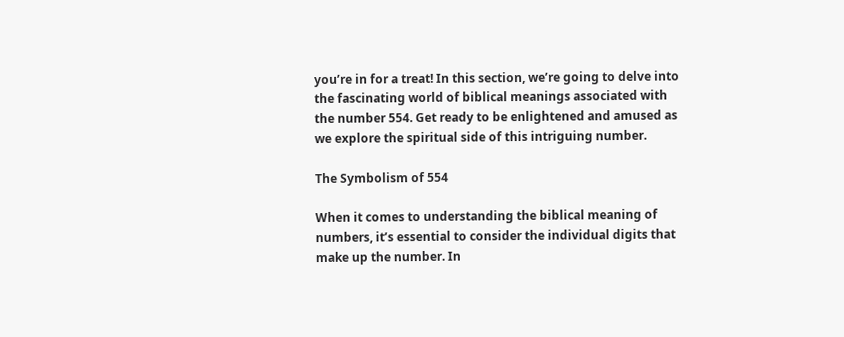you’re in for a treat! In this section, we’re going to delve into the fascinating world of biblical meanings associated with the number 554. Get ready to be enlightened and amused as we explore the spiritual side of this intriguing number.

The Symbolism of 554

When it comes to understanding the biblical meaning of numbers, it’s essential to consider the individual digits that make up the number. In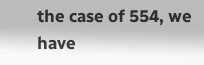the case of 554, we have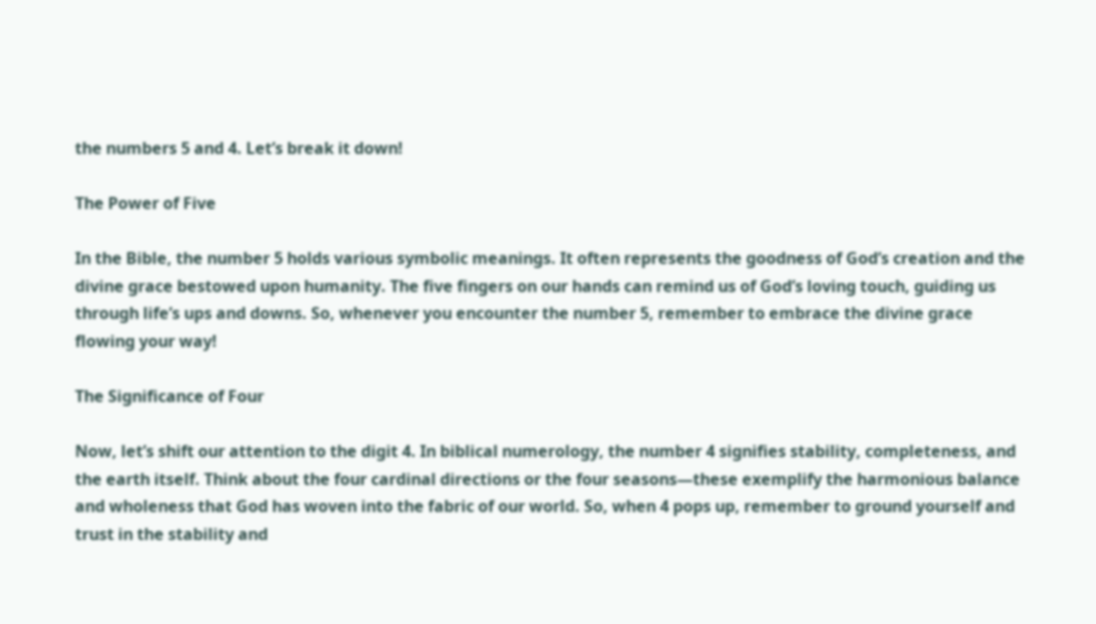the numbers 5 and 4. Let’s break it down!

The Power of Five

In the Bible, the number 5 holds various symbolic meanings. It often represents the goodness of God’s creation and the divine grace bestowed upon humanity. The five fingers on our hands can remind us of God’s loving touch, guiding us through life’s ups and downs. So, whenever you encounter the number 5, remember to embrace the divine grace flowing your way!

The Significance of Four

Now, let’s shift our attention to the digit 4. In biblical numerology, the number 4 signifies stability, completeness, and the earth itself. Think about the four cardinal directions or the four seasons—these exemplify the harmonious balance and wholeness that God has woven into the fabric of our world. So, when 4 pops up, remember to ground yourself and trust in the stability and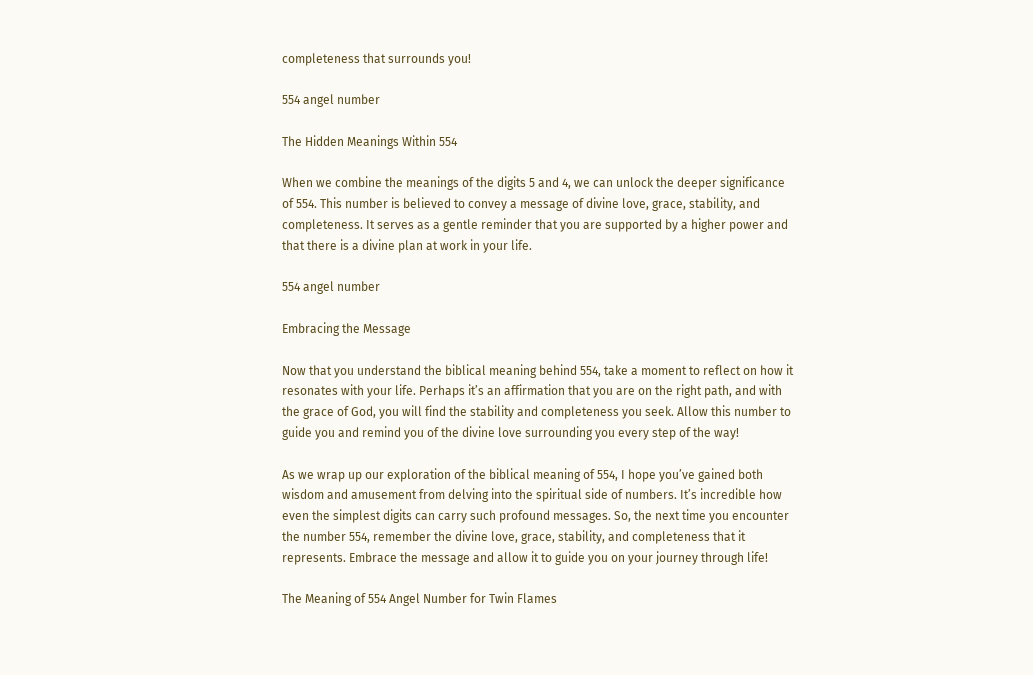completeness that surrounds you!

554 angel number

The Hidden Meanings Within 554

When we combine the meanings of the digits 5 and 4, we can unlock the deeper significance of 554. This number is believed to convey a message of divine love, grace, stability, and completeness. It serves as a gentle reminder that you are supported by a higher power and that there is a divine plan at work in your life.

554 angel number

Embracing the Message

Now that you understand the biblical meaning behind 554, take a moment to reflect on how it resonates with your life. Perhaps it’s an affirmation that you are on the right path, and with the grace of God, you will find the stability and completeness you seek. Allow this number to guide you and remind you of the divine love surrounding you every step of the way!

As we wrap up our exploration of the biblical meaning of 554, I hope you’ve gained both wisdom and amusement from delving into the spiritual side of numbers. It’s incredible how even the simplest digits can carry such profound messages. So, the next time you encounter the number 554, remember the divine love, grace, stability, and completeness that it represents. Embrace the message and allow it to guide you on your journey through life!

The Meaning of 554 Angel Number for Twin Flames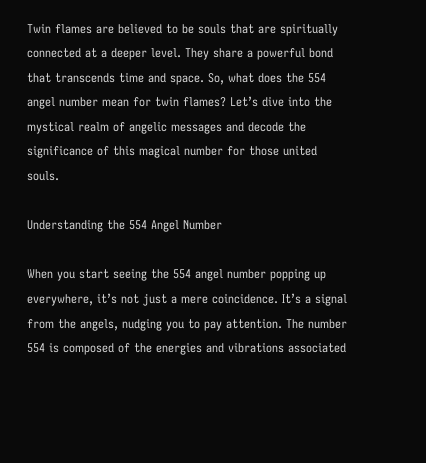Twin flames are believed to be souls that are spiritually connected at a deeper level. They share a powerful bond that transcends time and space. So, what does the 554 angel number mean for twin flames? Let’s dive into the mystical realm of angelic messages and decode the significance of this magical number for those united souls.

Understanding the 554 Angel Number

When you start seeing the 554 angel number popping up everywhere, it’s not just a mere coincidence. It’s a signal from the angels, nudging you to pay attention. The number 554 is composed of the energies and vibrations associated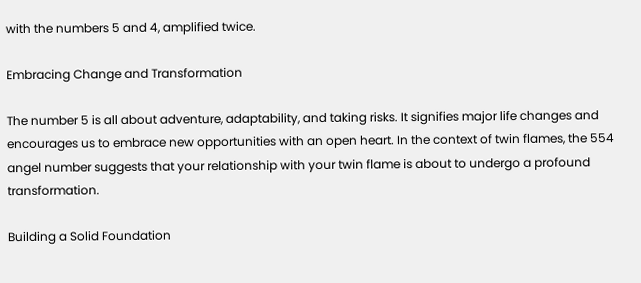with the numbers 5 and 4, amplified twice.

Embracing Change and Transformation

The number 5 is all about adventure, adaptability, and taking risks. It signifies major life changes and encourages us to embrace new opportunities with an open heart. In the context of twin flames, the 554 angel number suggests that your relationship with your twin flame is about to undergo a profound transformation.

Building a Solid Foundation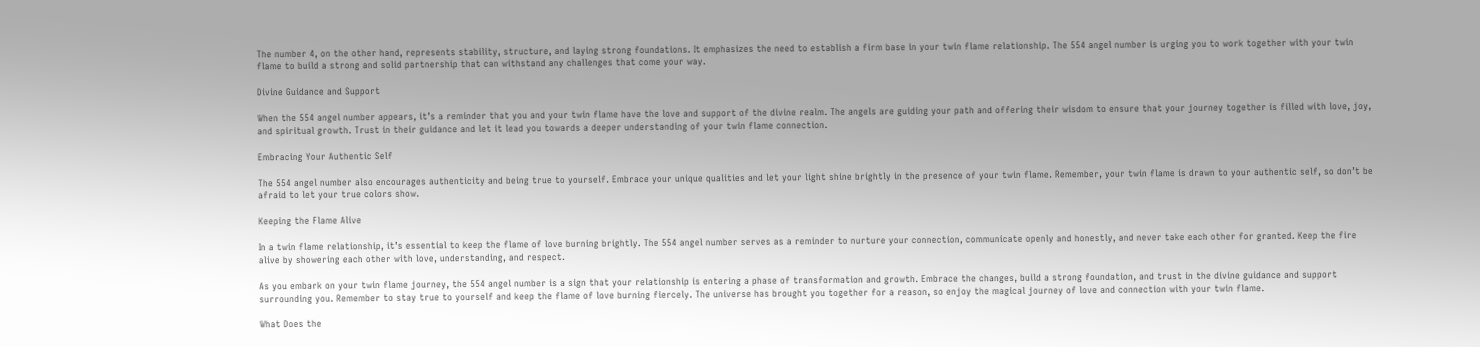The number 4, on the other hand, represents stability, structure, and laying strong foundations. It emphasizes the need to establish a firm base in your twin flame relationship. The 554 angel number is urging you to work together with your twin flame to build a strong and solid partnership that can withstand any challenges that come your way.

Divine Guidance and Support

When the 554 angel number appears, it’s a reminder that you and your twin flame have the love and support of the divine realm. The angels are guiding your path and offering their wisdom to ensure that your journey together is filled with love, joy, and spiritual growth. Trust in their guidance and let it lead you towards a deeper understanding of your twin flame connection.

Embracing Your Authentic Self

The 554 angel number also encourages authenticity and being true to yourself. Embrace your unique qualities and let your light shine brightly in the presence of your twin flame. Remember, your twin flame is drawn to your authentic self, so don’t be afraid to let your true colors show.

Keeping the Flame Alive

In a twin flame relationship, it’s essential to keep the flame of love burning brightly. The 554 angel number serves as a reminder to nurture your connection, communicate openly and honestly, and never take each other for granted. Keep the fire alive by showering each other with love, understanding, and respect.

As you embark on your twin flame journey, the 554 angel number is a sign that your relationship is entering a phase of transformation and growth. Embrace the changes, build a strong foundation, and trust in the divine guidance and support surrounding you. Remember to stay true to yourself and keep the flame of love burning fiercely. The universe has brought you together for a reason, so enjoy the magical journey of love and connection with your twin flame.

What Does the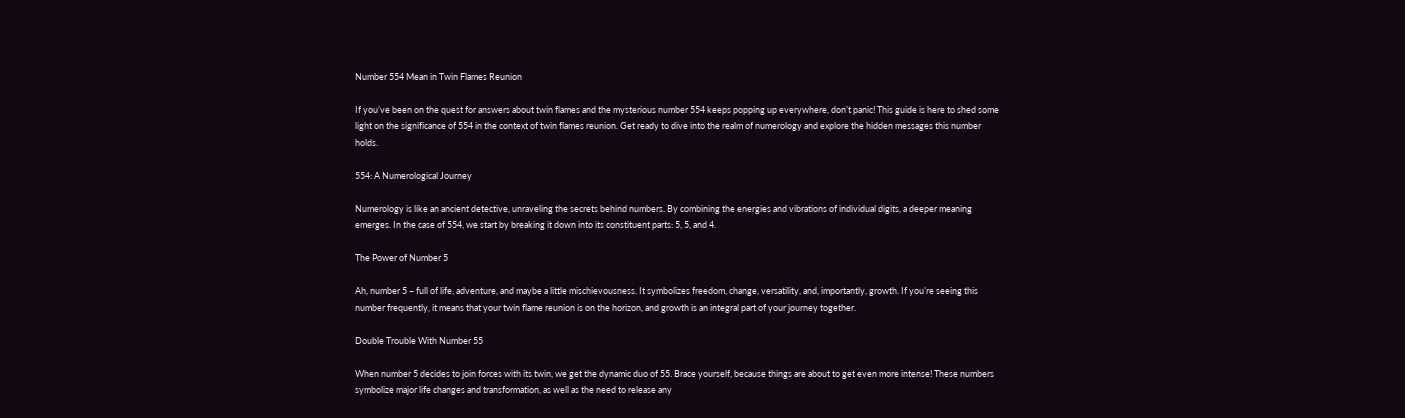Number 554 Mean in Twin Flames Reunion

If you’ve been on the quest for answers about twin flames and the mysterious number 554 keeps popping up everywhere, don’t panic! This guide is here to shed some light on the significance of 554 in the context of twin flames reunion. Get ready to dive into the realm of numerology and explore the hidden messages this number holds.

554: A Numerological Journey

Numerology is like an ancient detective, unraveling the secrets behind numbers. By combining the energies and vibrations of individual digits, a deeper meaning emerges. In the case of 554, we start by breaking it down into its constituent parts: 5, 5, and 4.

The Power of Number 5

Ah, number 5 – full of life, adventure, and maybe a little mischievousness. It symbolizes freedom, change, versatility, and, importantly, growth. If you’re seeing this number frequently, it means that your twin flame reunion is on the horizon, and growth is an integral part of your journey together.

Double Trouble With Number 55

When number 5 decides to join forces with its twin, we get the dynamic duo of 55. Brace yourself, because things are about to get even more intense! These numbers symbolize major life changes and transformation, as well as the need to release any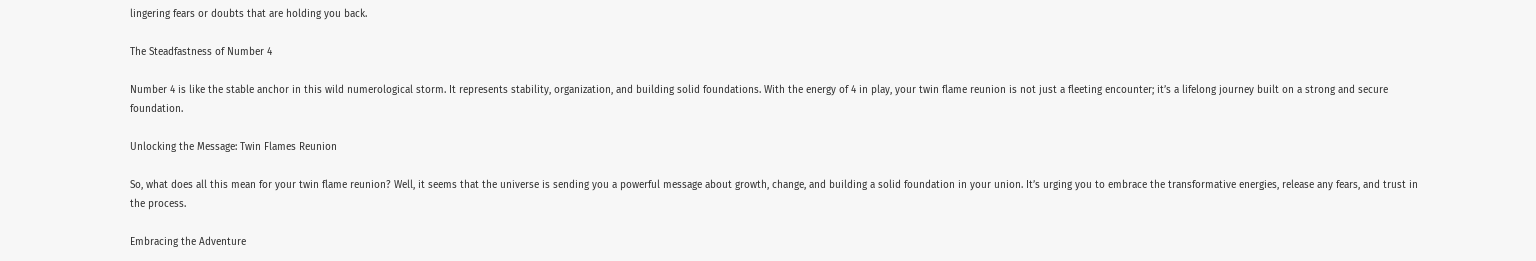lingering fears or doubts that are holding you back.

The Steadfastness of Number 4

Number 4 is like the stable anchor in this wild numerological storm. It represents stability, organization, and building solid foundations. With the energy of 4 in play, your twin flame reunion is not just a fleeting encounter; it’s a lifelong journey built on a strong and secure foundation.

Unlocking the Message: Twin Flames Reunion

So, what does all this mean for your twin flame reunion? Well, it seems that the universe is sending you a powerful message about growth, change, and building a solid foundation in your union. It’s urging you to embrace the transformative energies, release any fears, and trust in the process.

Embracing the Adventure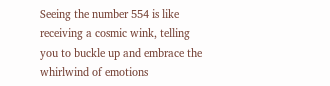Seeing the number 554 is like receiving a cosmic wink, telling you to buckle up and embrace the whirlwind of emotions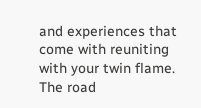and experiences that come with reuniting with your twin flame. The road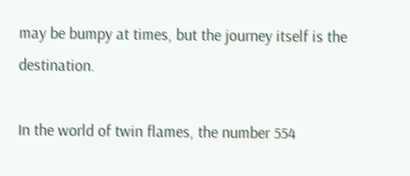may be bumpy at times, but the journey itself is the destination.

In the world of twin flames, the number 554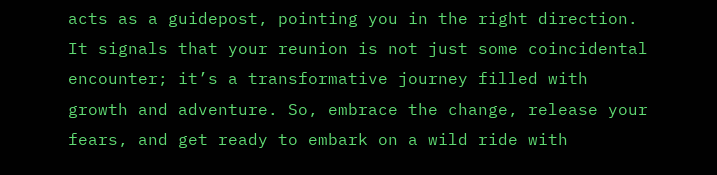acts as a guidepost, pointing you in the right direction. It signals that your reunion is not just some coincidental encounter; it’s a transformative journey filled with growth and adventure. So, embrace the change, release your fears, and get ready to embark on a wild ride with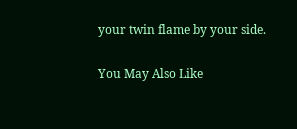your twin flame by your side.

You May Also Like